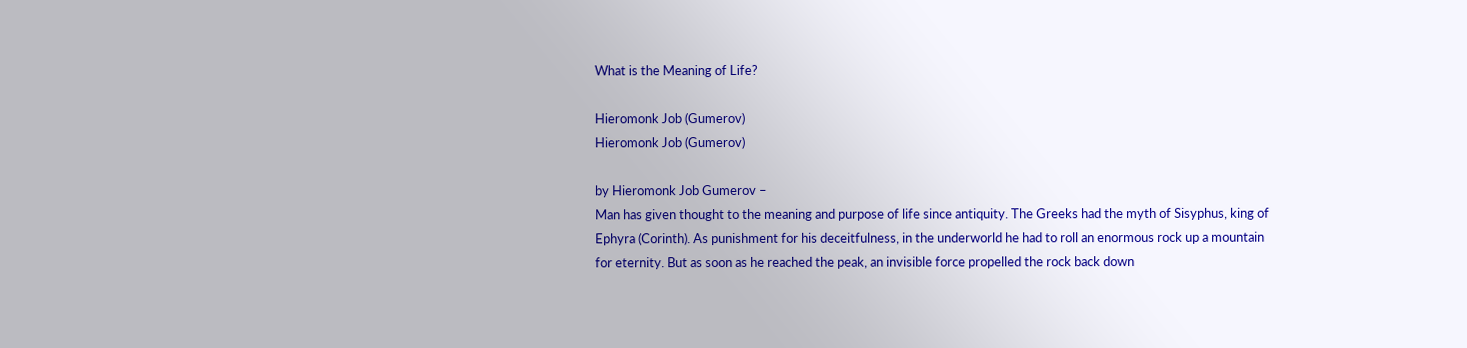What is the Meaning of Life?

Hieromonk Job (Gumerov)
Hieromonk Job (Gumerov)

by Hieromonk Job Gumerov –
Man has given thought to the meaning and purpose of life since antiquity. The Greeks had the myth of Sisyphus, king of Ephyra (Corinth). As punishment for his deceitfulness, in the underworld he had to roll an enormous rock up a mountain for eternity. But as soon as he reached the peak, an invisible force propelled the rock back down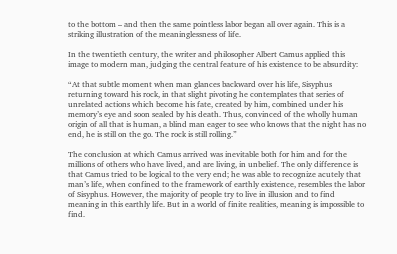to the bottom – and then the same pointless labor began all over again. This is a striking illustration of the meaninglessness of life.

In the twentieth century, the writer and philosopher Albert Camus applied this image to modern man, judging the central feature of his existence to be absurdity:

“At that subtle moment when man glances backward over his life, Sisyphus returning toward his rock, in that slight pivoting he contemplates that series of unrelated actions which become his fate, created by him, combined under his memory’s eye and soon sealed by his death. Thus, convinced of the wholly human origin of all that is human, a blind man eager to see who knows that the night has no end, he is still on the go. The rock is still rolling.”

The conclusion at which Camus arrived was inevitable both for him and for the millions of others who have lived, and are living, in unbelief. The only difference is that Camus tried to be logical to the very end; he was able to recognize acutely that man’s life, when confined to the framework of earthly existence, resembles the labor of Sisyphus. However, the majority of people try to live in illusion and to find meaning in this earthly life. But in a world of finite realities, meaning is impossible to find.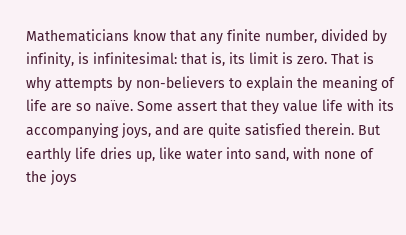Mathematicians know that any finite number, divided by infinity, is infinitesimal: that is, its limit is zero. That is why attempts by non-believers to explain the meaning of life are so naïve. Some assert that they value life with its accompanying joys, and are quite satisfied therein. But earthly life dries up, like water into sand, with none of the joys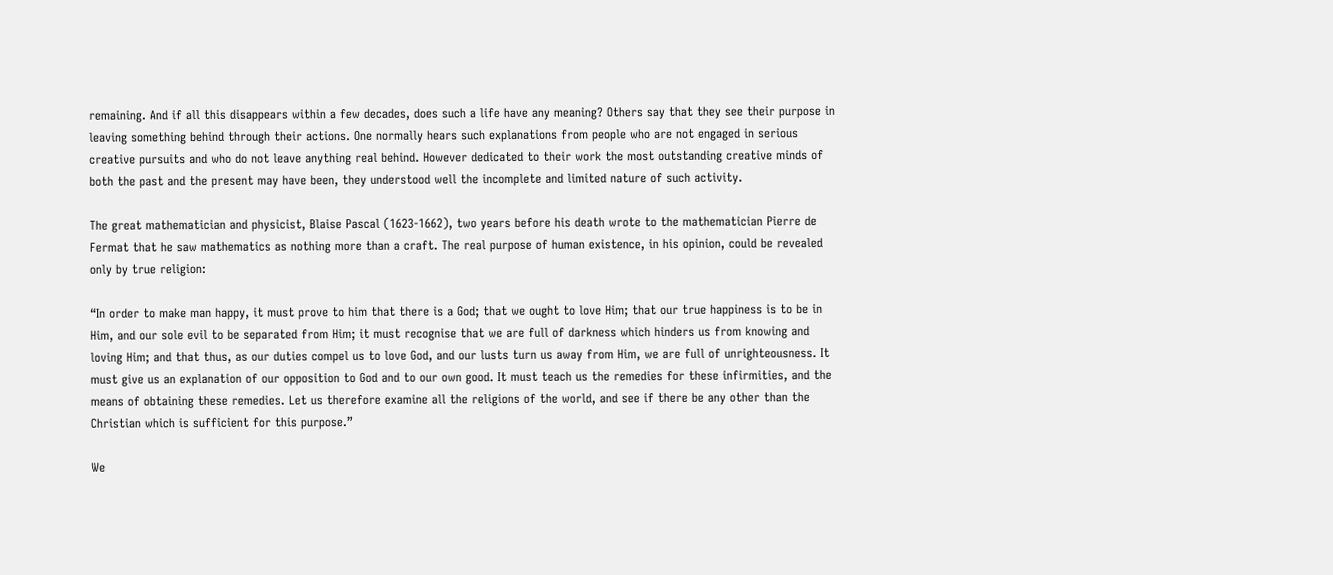remaining. And if all this disappears within a few decades, does such a life have any meaning? Others say that they see their purpose in leaving something behind through their actions. One normally hears such explanations from people who are not engaged in serious creative pursuits and who do not leave anything real behind. However dedicated to their work the most outstanding creative minds of both the past and the present may have been, they understood well the incomplete and limited nature of such activity.

The great mathematician and physicist, Blaise Pascal (1623-1662), two years before his death wrote to the mathematician Pierre de Fermat that he saw mathematics as nothing more than a craft. The real purpose of human existence, in his opinion, could be revealed only by true religion:

“In order to make man happy, it must prove to him that there is a God; that we ought to love Him; that our true happiness is to be in Him, and our sole evil to be separated from Him; it must recognise that we are full of darkness which hinders us from knowing and loving Him; and that thus, as our duties compel us to love God, and our lusts turn us away from Him, we are full of unrighteousness. It must give us an explanation of our opposition to God and to our own good. It must teach us the remedies for these infirmities, and the means of obtaining these remedies. Let us therefore examine all the religions of the world, and see if there be any other than the Christian which is sufficient for this purpose.”

We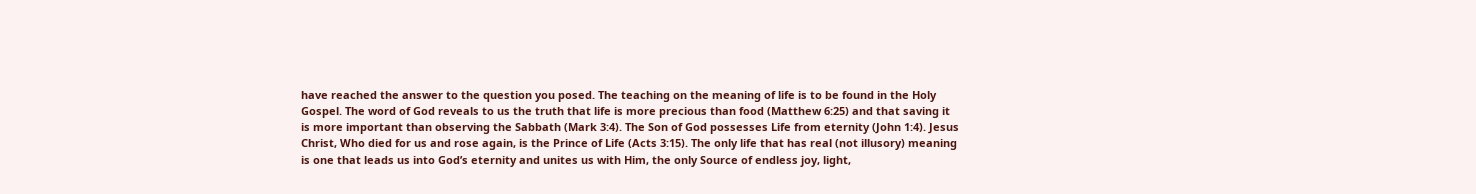have reached the answer to the question you posed. The teaching on the meaning of life is to be found in the Holy Gospel. The word of God reveals to us the truth that life is more precious than food (Matthew 6:25) and that saving it is more important than observing the Sabbath (Mark 3:4). The Son of God possesses Life from eternity (John 1:4). Jesus Christ, Who died for us and rose again, is the Prince of Life (Acts 3:15). The only life that has real (not illusory) meaning is one that leads us into God’s eternity and unites us with Him, the only Source of endless joy, light,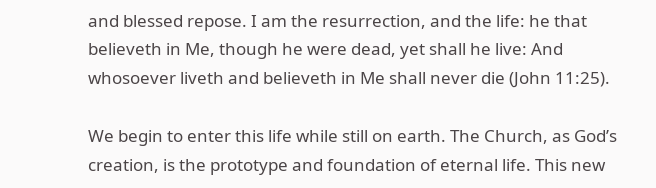and blessed repose. I am the resurrection, and the life: he that believeth in Me, though he were dead, yet shall he live: And whosoever liveth and believeth in Me shall never die (John 11:25).

We begin to enter this life while still on earth. The Church, as God’s creation, is the prototype and foundation of eternal life. This new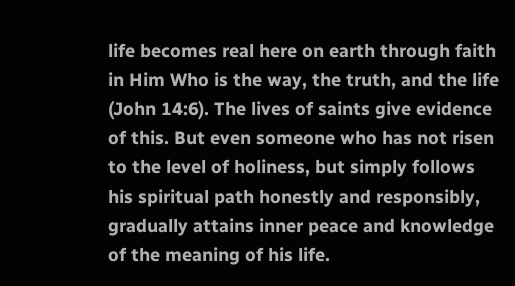life becomes real here on earth through faith in Him Who is the way, the truth, and the life (John 14:6). The lives of saints give evidence of this. But even someone who has not risen to the level of holiness, but simply follows his spiritual path honestly and responsibly, gradually attains inner peace and knowledge of the meaning of his life.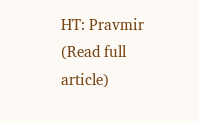HT: Pravmir (Read full article)